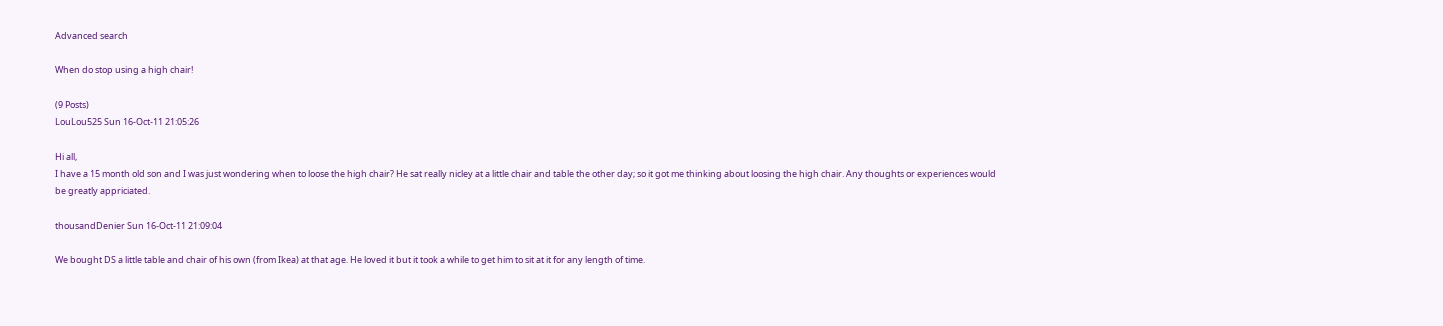Advanced search

When do stop using a high chair!

(9 Posts)
LouLou525 Sun 16-Oct-11 21:05:26

Hi all,
I have a 15 month old son and I was just wondering when to loose the high chair? He sat really nicley at a little chair and table the other day; so it got me thinking about loosing the high chair. Any thoughts or experiences would be greatly appriciated.

thousandDenier Sun 16-Oct-11 21:09:04

We bought DS a little table and chair of his own (from Ikea) at that age. He loved it but it took a while to get him to sit at it for any length of time.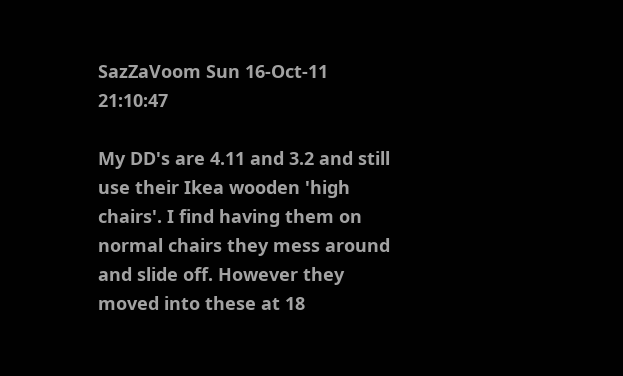SazZaVoom Sun 16-Oct-11 21:10:47

My DD's are 4.11 and 3.2 and still use their Ikea wooden 'high chairs'. I find having them on normal chairs they mess around and slide off. However they moved into these at 18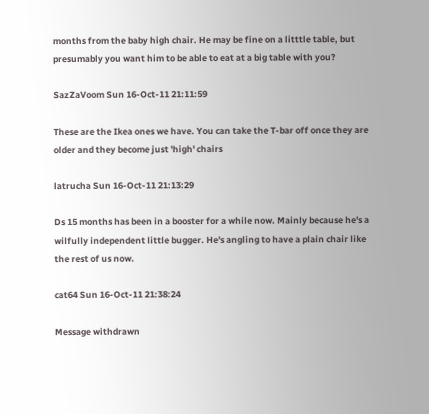months from the baby high chair. He may be fine on a litttle table, but presumably you want him to be able to eat at a big table with you?

SazZaVoom Sun 16-Oct-11 21:11:59

These are the Ikea ones we have. You can take the T-bar off once they are older and they become just 'high' chairs

latrucha Sun 16-Oct-11 21:13:29

Ds 15 months has been in a booster for a while now. Mainly because he's a wilfully independent little bugger. He's angling to have a plain chair like the rest of us now.

cat64 Sun 16-Oct-11 21:38:24

Message withdrawn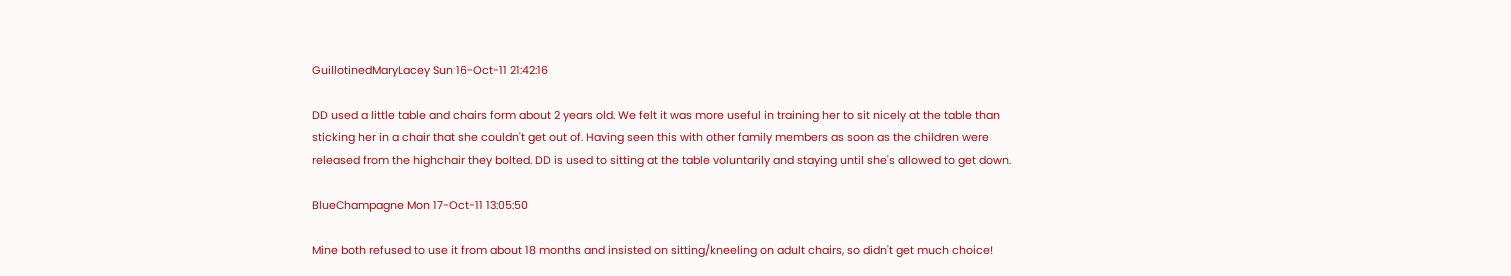GuillotinedMaryLacey Sun 16-Oct-11 21:42:16

DD used a little table and chairs form about 2 years old. We felt it was more useful in training her to sit nicely at the table than sticking her in a chair that she couldn't get out of. Having seen this with other family members as soon as the children were released from the highchair they bolted. DD is used to sitting at the table voluntarily and staying until she's allowed to get down.

BlueChampagne Mon 17-Oct-11 13:05:50

Mine both refused to use it from about 18 months and insisted on sitting/kneeling on adult chairs, so didn't get much choice!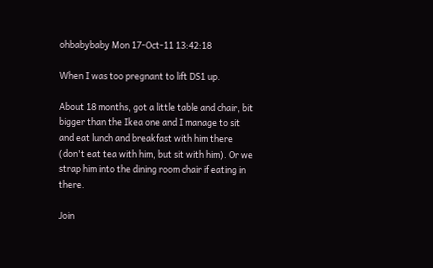ohbabybaby Mon 17-Oct-11 13:42:18

When I was too pregnant to lift DS1 up.

About 18 months, got a little table and chair, bit bigger than the Ikea one and I manage to sit and eat lunch and breakfast with him there (don't eat tea with him, but sit with him). Or we strap him into the dining room chair if eating in there.

Join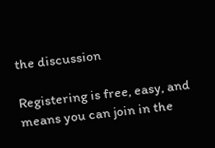the discussion

Registering is free, easy, and means you can join in the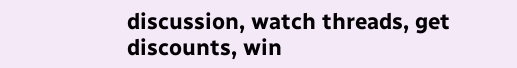discussion, watch threads, get discounts, win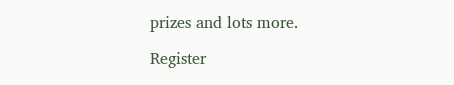prizes and lots more.

Register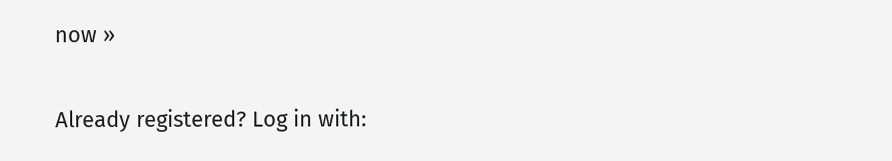now »

Already registered? Log in with: